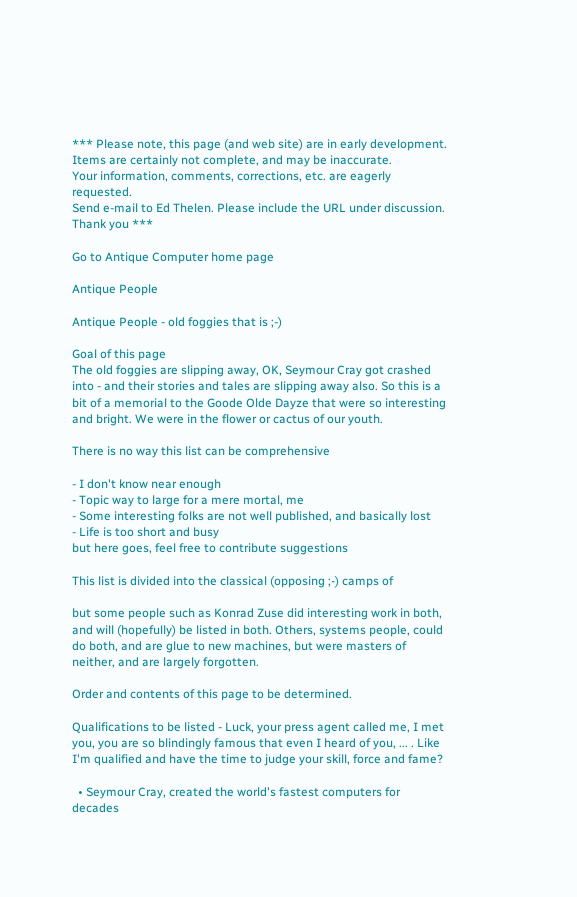*** Please note, this page (and web site) are in early development.
Items are certainly not complete, and may be inaccurate.
Your information, comments, corrections, etc. are eagerly requested.
Send e-mail to Ed Thelen. Please include the URL under discussion. Thank you ***

Go to Antique Computer home page

Antique People

Antique People - old foggies that is ;-)

Goal of this page
The old foggies are slipping away, OK, Seymour Cray got crashed into - and their stories and tales are slipping away also. So this is a bit of a memorial to the Goode Olde Dayze that were so interesting and bright. We were in the flower or cactus of our youth.

There is no way this list can be comprehensive

- I don't know near enough
- Topic way to large for a mere mortal, me
- Some interesting folks are not well published, and basically lost
- Life is too short and busy
but here goes, feel free to contribute suggestions

This list is divided into the classical (opposing ;-) camps of

but some people such as Konrad Zuse did interesting work in both, and will (hopefully) be listed in both. Others, systems people, could do both, and are glue to new machines, but were masters of neither, and are largely forgotten.

Order and contents of this page to be determined.

Qualifications to be listed - Luck, your press agent called me, I met you, you are so blindingly famous that even I heard of you, ... . Like I'm qualified and have the time to judge your skill, force and fame?

  • Seymour Cray, created the world's fastest computers for decades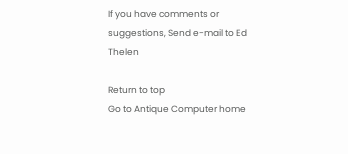If you have comments or suggestions, Send e-mail to Ed Thelen

Return to top
Go to Antique Computer home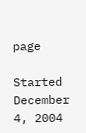page

Started December 4, 2004